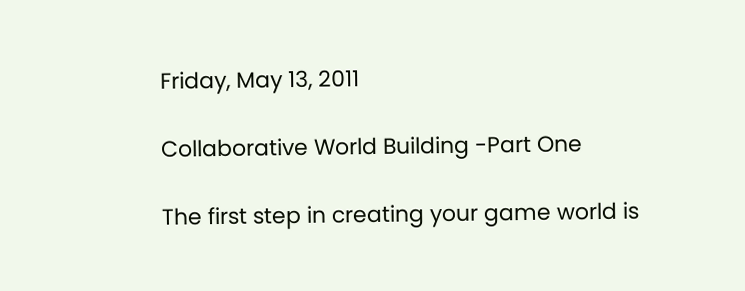Friday, May 13, 2011

Collaborative World Building -Part One

The first step in creating your game world is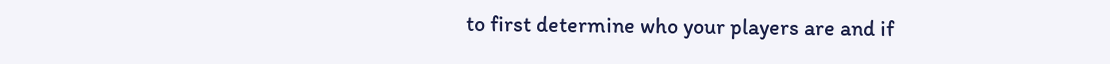to first determine who your players are and if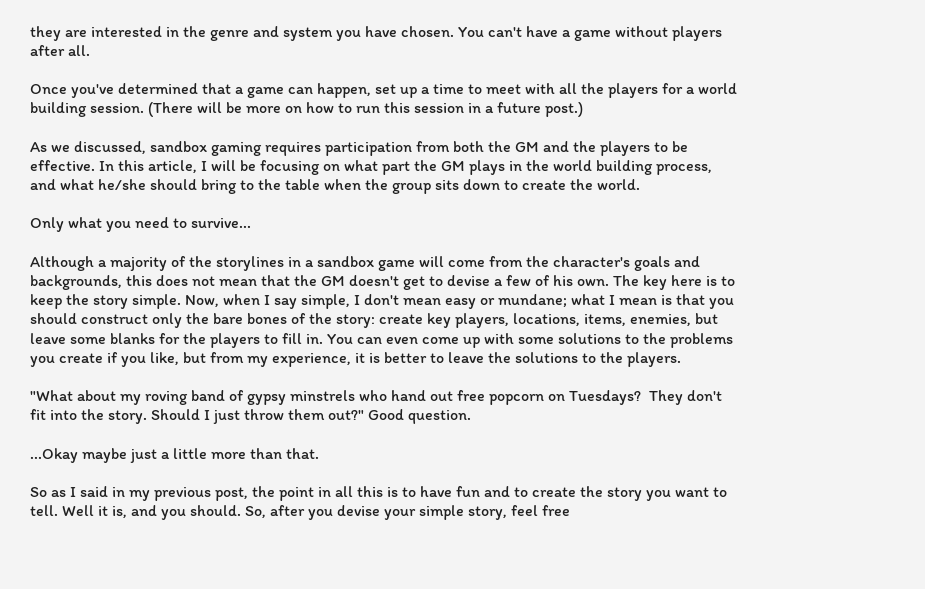they are interested in the genre and system you have chosen. You can't have a game without players after all.

Once you've determined that a game can happen, set up a time to meet with all the players for a world building session. (There will be more on how to run this session in a future post.)

As we discussed, sandbox gaming requires participation from both the GM and the players to be effective. In this article, I will be focusing on what part the GM plays in the world building process, and what he/she should bring to the table when the group sits down to create the world.

Only what you need to survive...

Although a majority of the storylines in a sandbox game will come from the character's goals and backgrounds, this does not mean that the GM doesn't get to devise a few of his own. The key here is to keep the story simple. Now, when I say simple, I don't mean easy or mundane; what I mean is that you should construct only the bare bones of the story: create key players, locations, items, enemies, but leave some blanks for the players to fill in. You can even come up with some solutions to the problems you create if you like, but from my experience, it is better to leave the solutions to the players.

"What about my roving band of gypsy minstrels who hand out free popcorn on Tuesdays?  They don't fit into the story. Should I just throw them out?" Good question.

...Okay maybe just a little more than that.

So as I said in my previous post, the point in all this is to have fun and to create the story you want to tell. Well it is, and you should. So, after you devise your simple story, feel free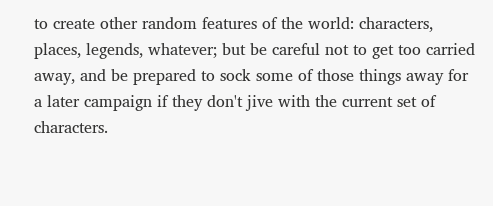to create other random features of the world: characters, places, legends, whatever; but be careful not to get too carried away, and be prepared to sock some of those things away for a later campaign if they don't jive with the current set of characters.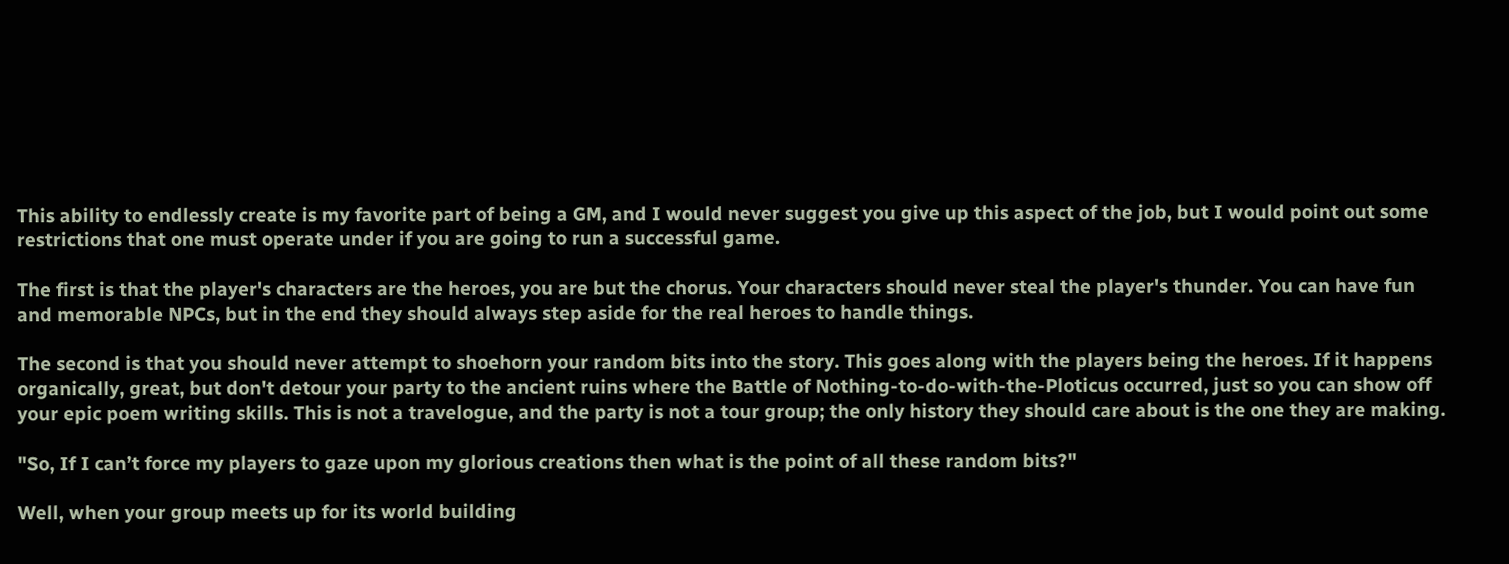This ability to endlessly create is my favorite part of being a GM, and I would never suggest you give up this aspect of the job, but I would point out some restrictions that one must operate under if you are going to run a successful game.

The first is that the player's characters are the heroes, you are but the chorus. Your characters should never steal the player's thunder. You can have fun and memorable NPCs, but in the end they should always step aside for the real heroes to handle things.

The second is that you should never attempt to shoehorn your random bits into the story. This goes along with the players being the heroes. If it happens organically, great, but don't detour your party to the ancient ruins where the Battle of Nothing-to-do-with-the-Ploticus occurred, just so you can show off your epic poem writing skills. This is not a travelogue, and the party is not a tour group; the only history they should care about is the one they are making.

"So, If I can’t force my players to gaze upon my glorious creations then what is the point of all these random bits?"

Well, when your group meets up for its world building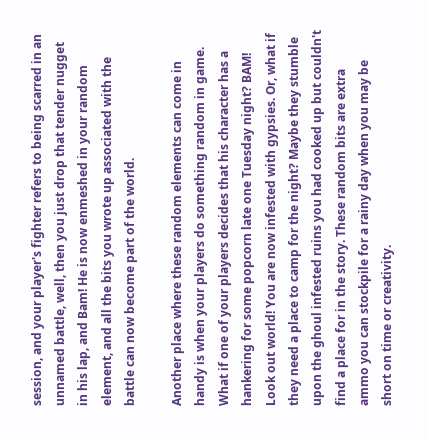session, and your player's fighter refers to being scarred in an unnamed battle, well, then you just drop that tender nugget in his lap, and Bam! He is now enmeshed in your random element, and all the bits you wrote up associated with the battle can now become part of the world.

Another place where these random elements can come in handy is when your players do something random in game. What if one of your players decides that his character has a hankering for some popcorn late one Tuesday night? BAM! Look out world! You are now infested with gypsies. Or, what if they need a place to camp for the night? Maybe they stumble upon the ghoul infested ruins you had cooked up but couldn't find a place for in the story. These random bits are extra ammo you can stockpile for a rainy day when you may be short on time or creativity.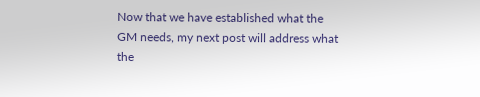Now that we have established what the GM needs, my next post will address what the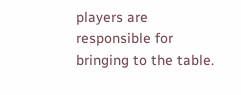players are responsible for bringing to the table.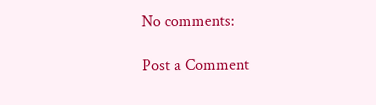No comments:

Post a Comment